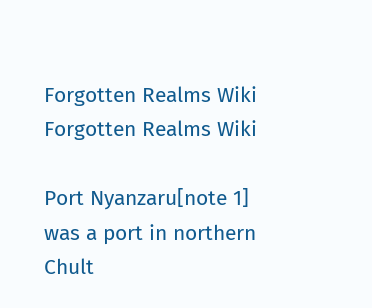Forgotten Realms Wiki
Forgotten Realms Wiki

Port Nyanzaru[note 1] was a port in northern Chult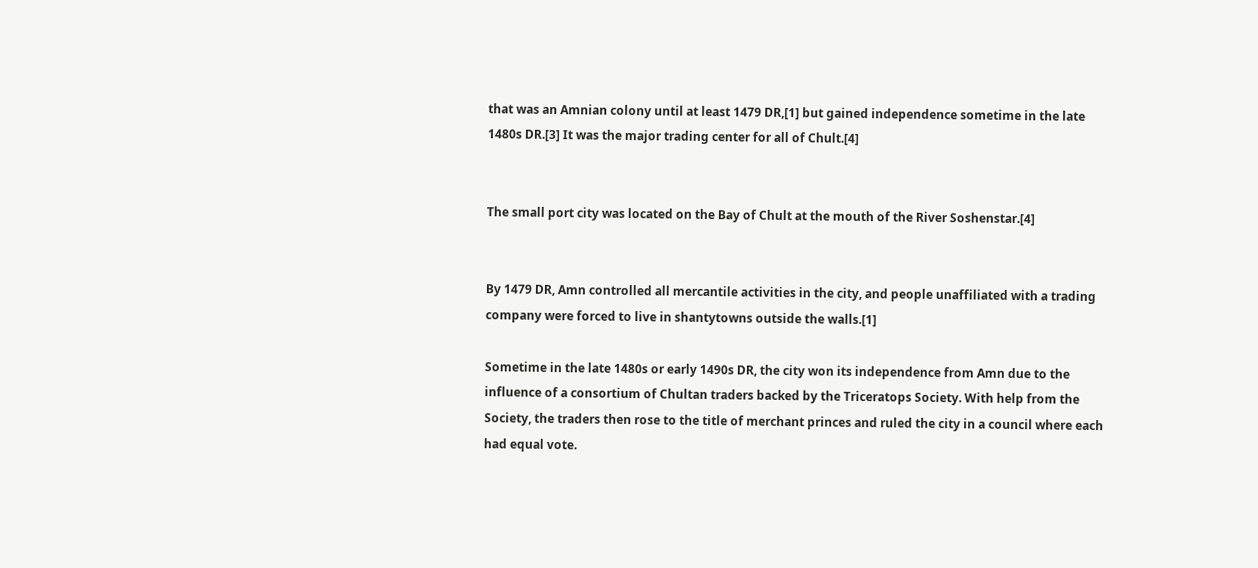that was an Amnian colony until at least 1479 DR,[1] but gained independence sometime in the late 1480s DR.[3] It was the major trading center for all of Chult.[4]


The small port city was located on the Bay of Chult at the mouth of the River Soshenstar.[4]


By 1479 DR, Amn controlled all mercantile activities in the city, and people unaffiliated with a trading company were forced to live in shantytowns outside the walls.[1]

Sometime in the late 1480s or early 1490s DR, the city won its independence from Amn due to the influence of a consortium of Chultan traders backed by the Triceratops Society. With help from the Society, the traders then rose to the title of merchant princes and ruled the city in a council where each had equal vote.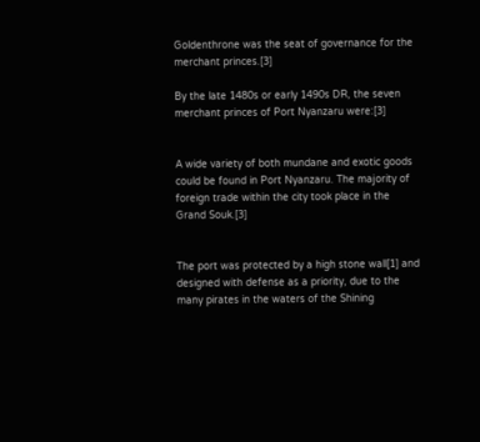Goldenthrone was the seat of governance for the merchant princes.[3]

By the late 1480s or early 1490s DR, the seven merchant princes of Port Nyanzaru were:[3]


A wide variety of both mundane and exotic goods could be found in Port Nyanzaru. The majority of foreign trade within the city took place in the Grand Souk.[3]


The port was protected by a high stone wall[1] and designed with defense as a priority, due to the many pirates in the waters of the Shining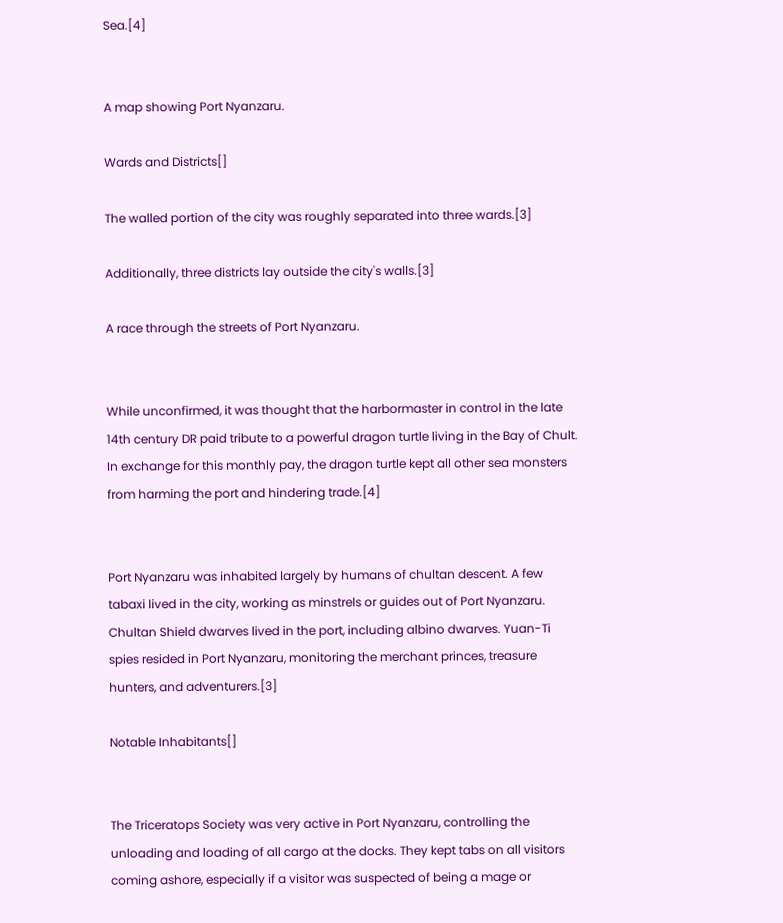Sea.[4]


A map showing Port Nyanzaru.

Wards and Districts[]

The walled portion of the city was roughly separated into three wards.[3]

Additionally, three districts lay outside the city's walls.[3]

A race through the streets of Port Nyanzaru.


While unconfirmed, it was thought that the harbormaster in control in the late 14th century DR paid tribute to a powerful dragon turtle living in the Bay of Chult. In exchange for this monthly pay, the dragon turtle kept all other sea monsters from harming the port and hindering trade.[4]


Port Nyanzaru was inhabited largely by humans of chultan descent. A few tabaxi lived in the city, working as minstrels or guides out of Port Nyanzaru. Chultan Shield dwarves lived in the port, including albino dwarves. Yuan-Ti spies resided in Port Nyanzaru, monitoring the merchant princes, treasure hunters, and adventurers.[3]

Notable Inhabitants[]


The Triceratops Society was very active in Port Nyanzaru, controlling the unloading and loading of all cargo at the docks. They kept tabs on all visitors coming ashore, especially if a visitor was suspected of being a mage or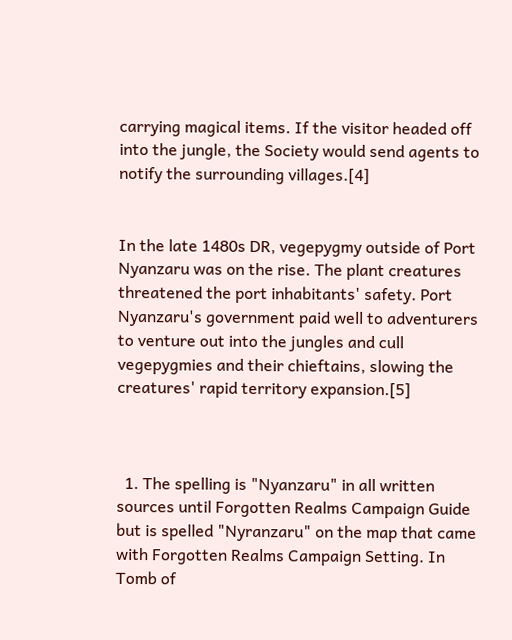carrying magical items. If the visitor headed off into the jungle, the Society would send agents to notify the surrounding villages.[4]


In the late 1480s DR, vegepygmy outside of Port Nyanzaru was on the rise. The plant creatures threatened the port inhabitants' safety. Port Nyanzaru's government paid well to adventurers to venture out into the jungles and cull vegepygmies and their chieftains, slowing the creatures' rapid territory expansion.[5]



  1. The spelling is "Nyanzaru" in all written sources until Forgotten Realms Campaign Guide but is spelled "Nyranzaru" on the map that came with Forgotten Realms Campaign Setting. In Tomb of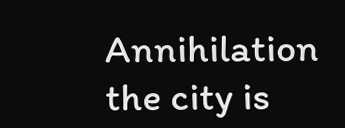Annihilation the city is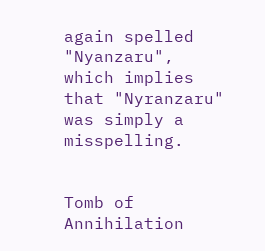again spelled "Nyanzaru", which implies that "Nyranzaru" was simply a misspelling.


Tomb of Annihilation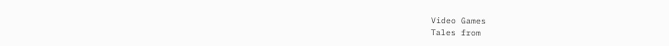Video Games
Tales from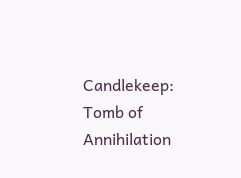Candlekeep: Tomb of Annihilation